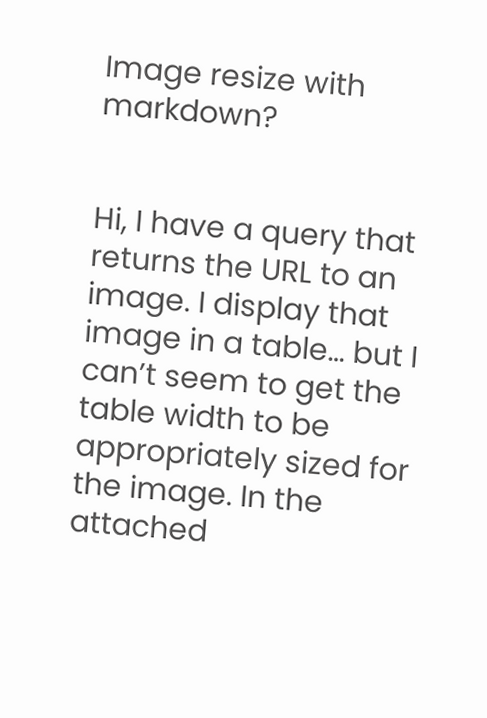Image resize with markdown?


Hi, I have a query that returns the URL to an image. I display that image in a table… but I can’t seem to get the table width to be appropriately sized for the image. In the attached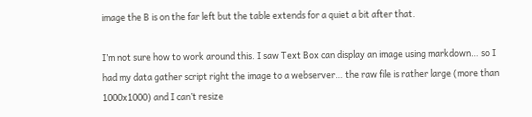image the B is on the far left but the table extends for a quiet a bit after that.

I’m not sure how to work around this. I saw Text Box can display an image using markdown… so I had my data gather script right the image to a webserver… the raw file is rather large (more than 1000x1000) and I can’t resize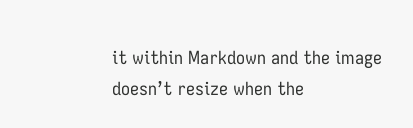it within Markdown and the image doesn’t resize when the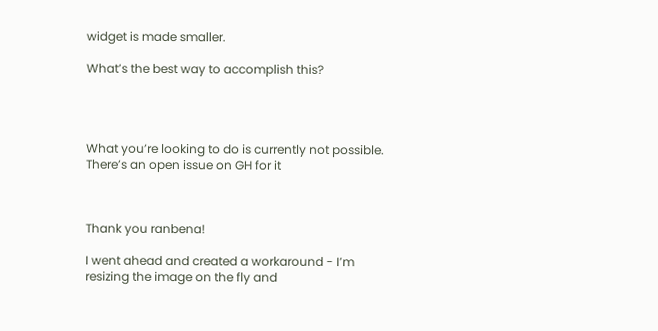widget is made smaller.

What’s the best way to accomplish this?




What you’re looking to do is currently not possible. There’s an open issue on GH for it



Thank you ranbena!

I went ahead and created a workaround - I’m resizing the image on the fly and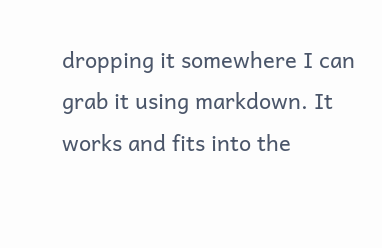dropping it somewhere I can grab it using markdown. It works and fits into the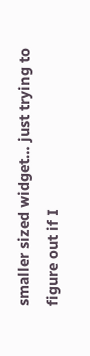smaller sized widget… just trying to figure out if I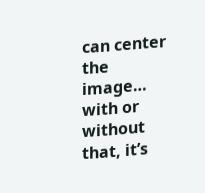can center the image… with or without that, it’s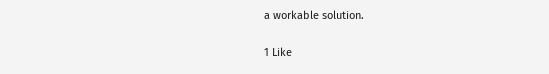a workable solution.

1 Like